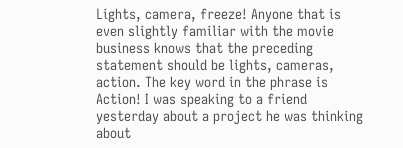Lights, camera, freeze! Anyone that is even slightly familiar with the movie business knows that the preceding statement should be lights, cameras, action. The key word in the phrase is Action! I was speaking to a friend yesterday about a project he was thinking about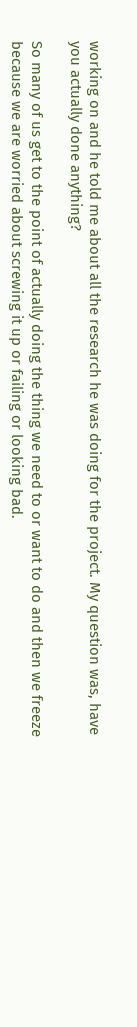working on and he told me about all the research he was doing for the project. My question was, have you actually done anything?

So many of us get to the point of actually doing the thing we need to or want to do and then we freeze because we are worried about screwing it up or failing or looking bad.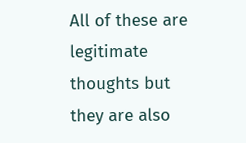All of these are legitimate thoughts but they are also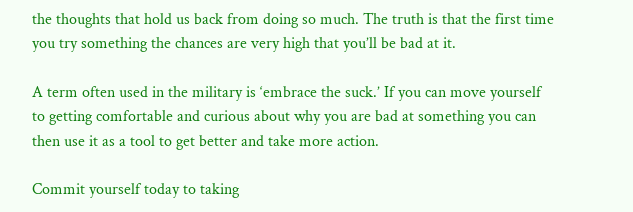the thoughts that hold us back from doing so much. The truth is that the first time you try something the chances are very high that you’ll be bad at it.

A term often used in the military is ‘embrace the suck.’ If you can move yourself to getting comfortable and curious about why you are bad at something you can then use it as a tool to get better and take more action.

Commit yourself today to taking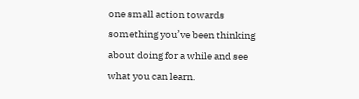one small action towards something you’ve been thinking about doing for a while and see what you can learn.